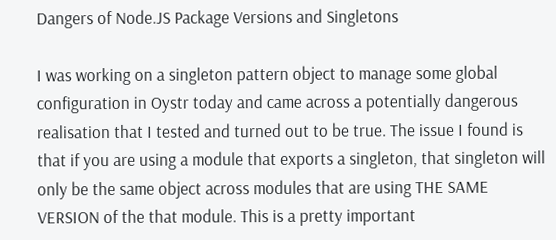Dangers of Node.JS Package Versions and Singletons

I was working on a singleton pattern object to manage some global configuration in Oystr today and came across a potentially dangerous realisation that I tested and turned out to be true. The issue I found is that if you are using a module that exports a singleton, that singleton will only be the same object across modules that are using THE SAME VERSION of the that module. This is a pretty important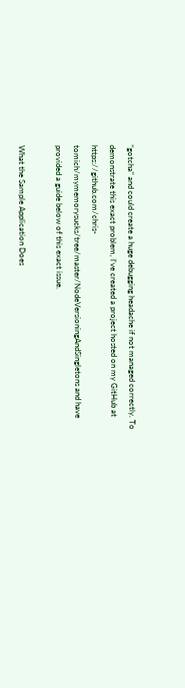“gotcha” and could create a huge debugging headache if not managed correctly. To demonstrate this exact problem, I’ve created a project hosted on my GitHub at https://github.com/chris-tomich/mymemorysucks/tree/master/NodeVersioningAndSingletons and have provided a guide below of this exact issue.

What the Sample Application Does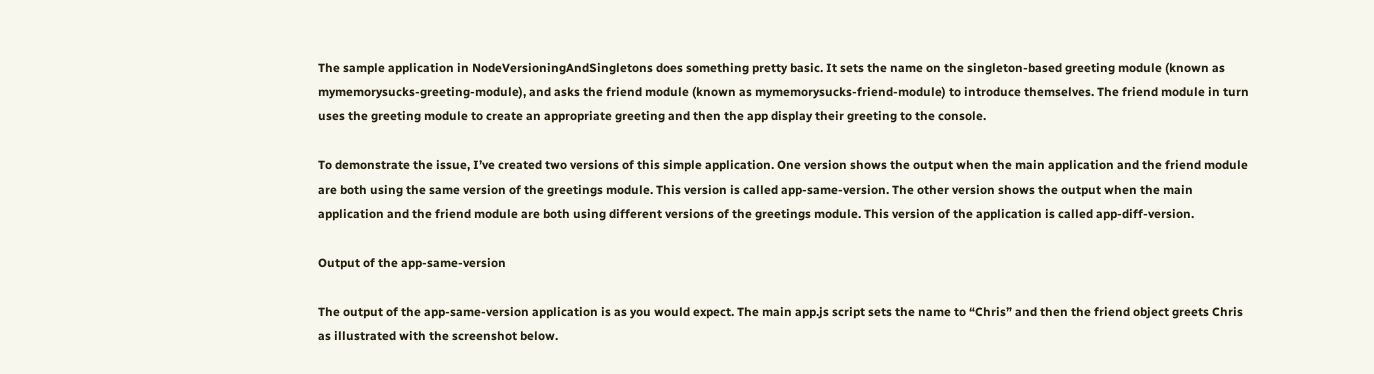The sample application in NodeVersioningAndSingletons does something pretty basic. It sets the name on the singleton-based greeting module (known as mymemorysucks-greeting-module), and asks the friend module (known as mymemorysucks-friend-module) to introduce themselves. The friend module in turn uses the greeting module to create an appropriate greeting and then the app display their greeting to the console.

To demonstrate the issue, I’ve created two versions of this simple application. One version shows the output when the main application and the friend module are both using the same version of the greetings module. This version is called app-same-version. The other version shows the output when the main application and the friend module are both using different versions of the greetings module. This version of the application is called app-diff-version.

Output of the app-same-version

The output of the app-same-version application is as you would expect. The main app.js script sets the name to “Chris” and then the friend object greets Chris as illustrated with the screenshot below.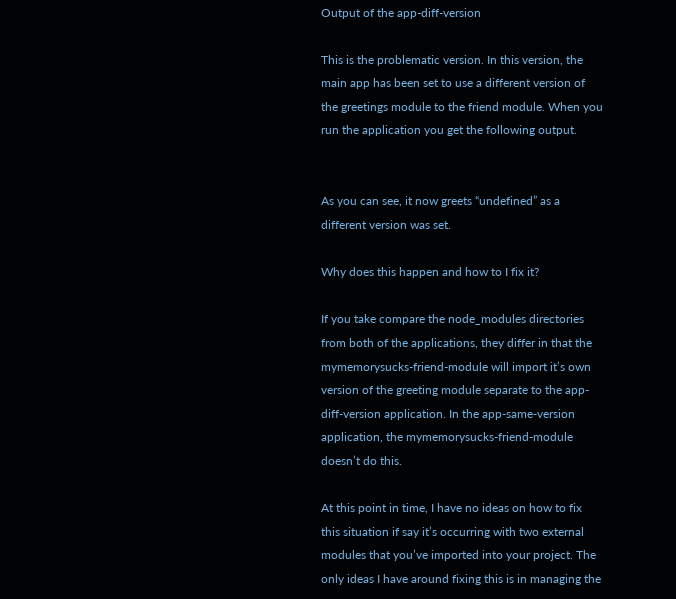Output of the app-diff-version

This is the problematic version. In this version, the main app has been set to use a different version of the greetings module to the friend module. When you run the application you get the following output.


As you can see, it now greets “undefined” as a different version was set.

Why does this happen and how to I fix it?

If you take compare the node_modules directories from both of the applications, they differ in that the mymemorysucks-friend-module will import it’s own version of the greeting module separate to the app-diff-version application. In the app-same-version application, the mymemorysucks-friend-module doesn’t do this.

At this point in time, I have no ideas on how to fix this situation if say it’s occurring with two external modules that you’ve imported into your project. The only ideas I have around fixing this is in managing the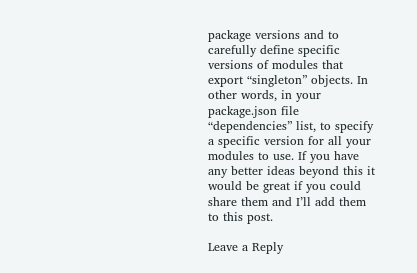package versions and to carefully define specific versions of modules that export “singleton” objects. In other words, in your package.json file “dependencies” list, to specify a specific version for all your modules to use. If you have any better ideas beyond this it would be great if you could share them and I’ll add them to this post.

Leave a Reply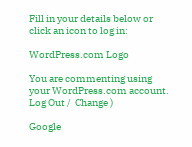Fill in your details below or click an icon to log in:

WordPress.com Logo

You are commenting using your WordPress.com account. Log Out /  Change )

Google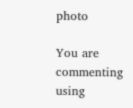photo

You are commenting using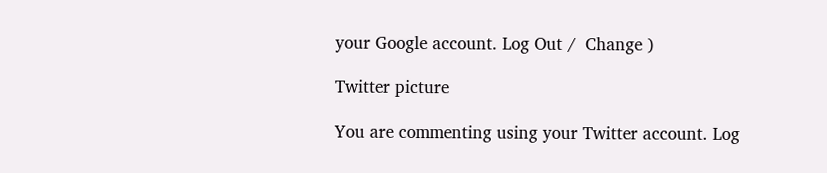your Google account. Log Out /  Change )

Twitter picture

You are commenting using your Twitter account. Log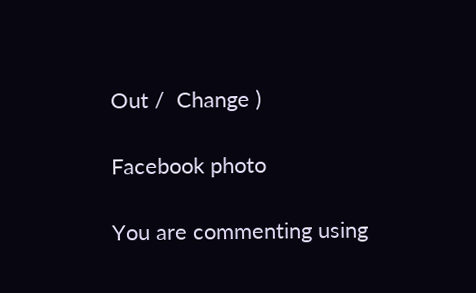Out /  Change )

Facebook photo

You are commenting using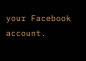your Facebook account.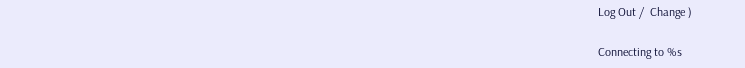Log Out /  Change )

Connecting to %s